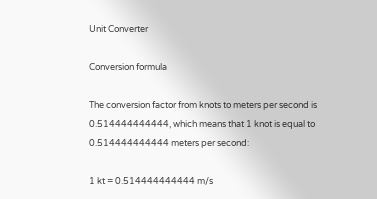Unit Converter

Conversion formula

The conversion factor from knots to meters per second is 0.514444444444, which means that 1 knot is equal to 0.514444444444 meters per second:

1 kt = 0.514444444444 m/s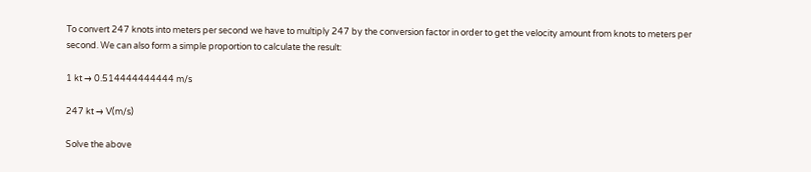To convert 247 knots into meters per second we have to multiply 247 by the conversion factor in order to get the velocity amount from knots to meters per second. We can also form a simple proportion to calculate the result:

1 kt → 0.514444444444 m/s

247 kt → V(m/s)

Solve the above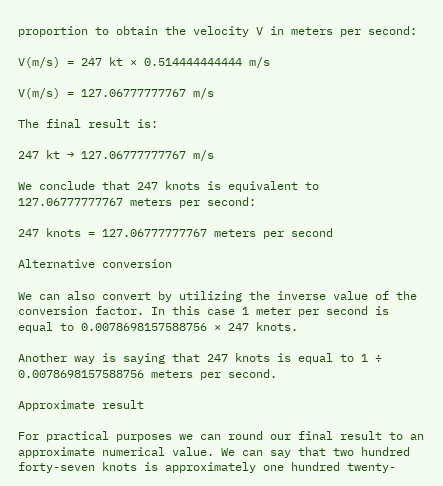proportion to obtain the velocity V in meters per second:

V(m/s) = 247 kt × 0.514444444444 m/s

V(m/s) = 127.06777777767 m/s

The final result is:

247 kt → 127.06777777767 m/s

We conclude that 247 knots is equivalent to 127.06777777767 meters per second:

247 knots = 127.06777777767 meters per second

Alternative conversion

We can also convert by utilizing the inverse value of the conversion factor. In this case 1 meter per second is equal to 0.0078698157588756 × 247 knots.

Another way is saying that 247 knots is equal to 1 ÷ 0.0078698157588756 meters per second.

Approximate result

For practical purposes we can round our final result to an approximate numerical value. We can say that two hundred forty-seven knots is approximately one hundred twenty-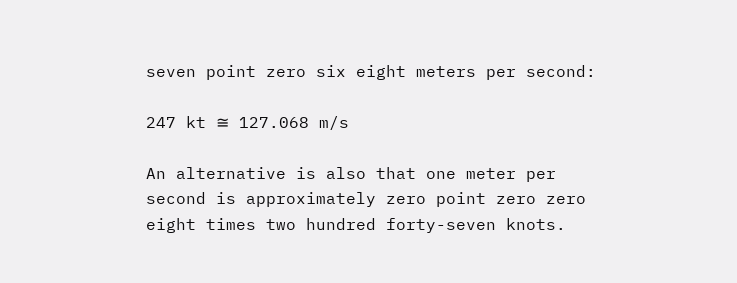seven point zero six eight meters per second:

247 kt ≅ 127.068 m/s

An alternative is also that one meter per second is approximately zero point zero zero eight times two hundred forty-seven knots.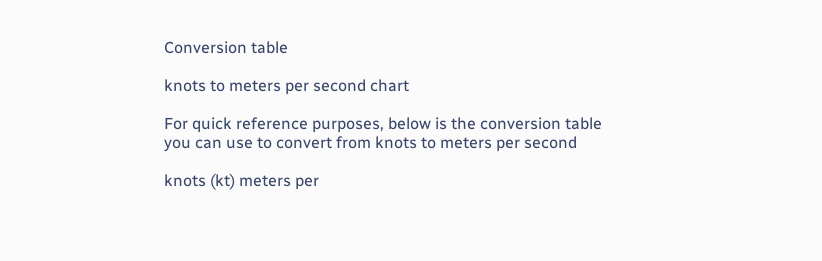Conversion table

knots to meters per second chart

For quick reference purposes, below is the conversion table you can use to convert from knots to meters per second

knots (kt) meters per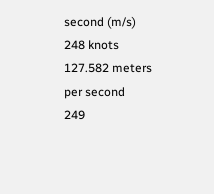second (m/s)
248 knots 127.582 meters per second
249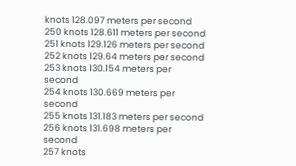knots 128.097 meters per second
250 knots 128.611 meters per second
251 knots 129.126 meters per second
252 knots 129.64 meters per second
253 knots 130.154 meters per second
254 knots 130.669 meters per second
255 knots 131.183 meters per second
256 knots 131.698 meters per second
257 knots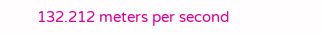132.212 meters per second